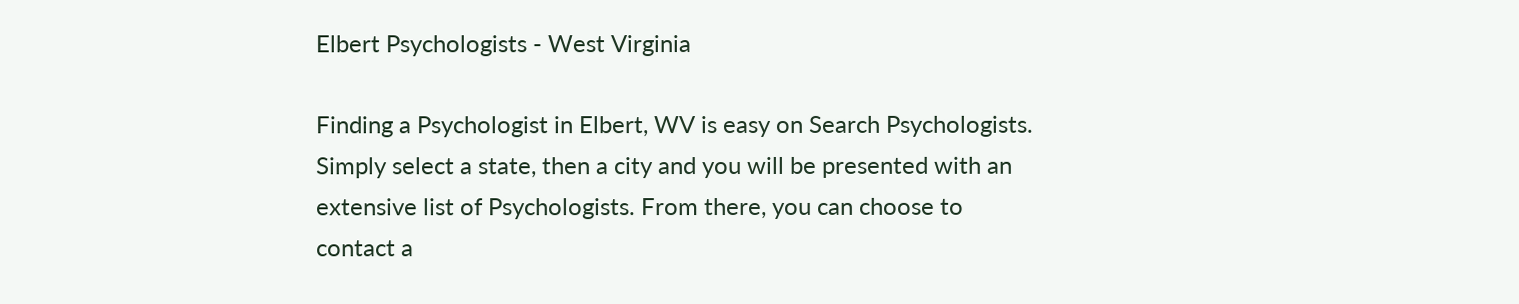Elbert Psychologists - West Virginia

Finding a Psychologist in Elbert, WV is easy on Search Psychologists. Simply select a state, then a city and you will be presented with an extensive list of Psychologists. From there, you can choose to contact a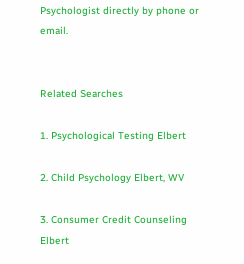Psychologist directly by phone or email.


Related Searches

1. Psychological Testing Elbert

2. Child Psychology Elbert, WV

3. Consumer Credit Counseling Elbert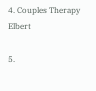4. Couples Therapy Elbert

5.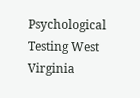Psychological Testing West Virginia